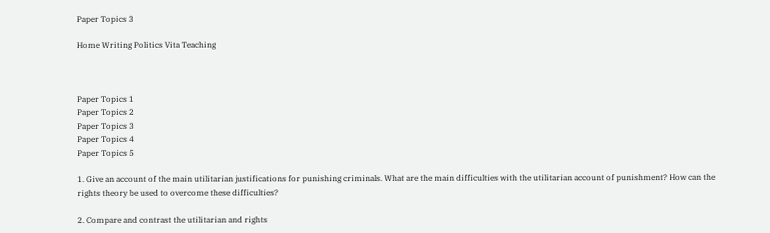Paper Topics 3

Home Writing Politics Vita Teaching



Paper Topics 1
Paper Topics 2
Paper Topics 3
Paper Topics 4
Paper Topics 5

1. Give an account of the main utilitarian justifications for punishing criminals. What are the main difficulties with the utilitarian account of punishment? How can the rights theory be used to overcome these difficulties?

2. Compare and contrast the utilitarian and rights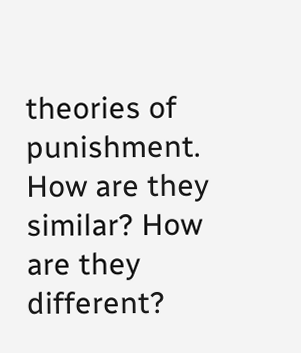theories of punishment. How are they similar? How are they different?